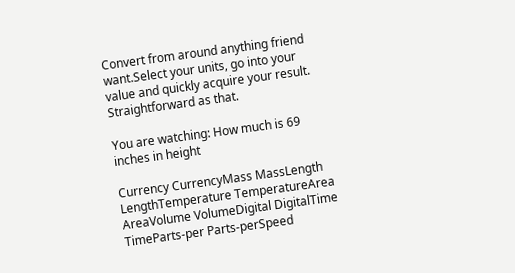Convert from around anything friend want.Select your units, go into your value and quickly acquire your result. Straightforward as that.

You are watching: How much is 69 inches in height

Currency CurrencyMass MassLength LengthTemperature TemperatureArea AreaVolume VolumeDigital DigitalTime TimeParts-per Parts-perSpeed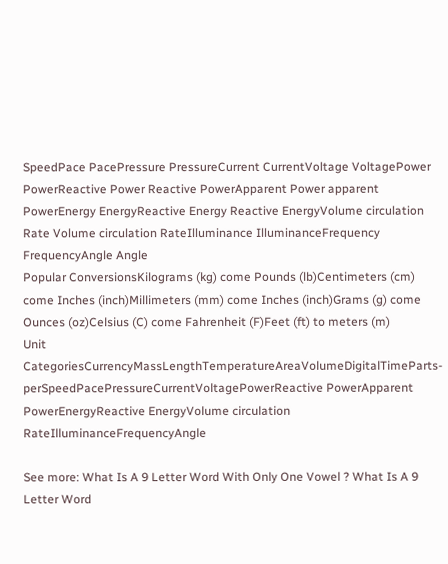SpeedPace PacePressure PressureCurrent CurrentVoltage VoltagePower PowerReactive Power Reactive PowerApparent Power apparent PowerEnergy EnergyReactive Energy Reactive EnergyVolume circulation Rate Volume circulation RateIlluminance IlluminanceFrequency FrequencyAngle Angle
Popular ConversionsKilograms (kg) come Pounds (lb)Centimeters (cm) come Inches (inch)Millimeters (mm) come Inches (inch)Grams (g) come Ounces (oz)Celsius (C) come Fahrenheit (F)Feet (ft) to meters (m)
Unit CategoriesCurrencyMassLengthTemperatureAreaVolumeDigitalTimeParts-perSpeedPacePressureCurrentVoltagePowerReactive PowerApparent PowerEnergyReactive EnergyVolume circulation RateIlluminanceFrequencyAngle

See more: What Is A 9 Letter Word With Only One Vowel ? What Is A 9 Letter Word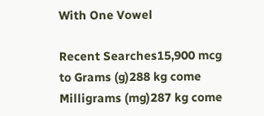With One Vowel

Recent Searches15,900 mcg to Grams (g)288 kg come Milligrams (mg)287 kg come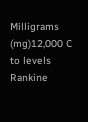Milligrams (mg)12,000 C to levels Rankine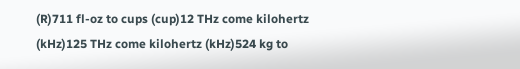(R)711 fl-oz to cups (cup)12 THz come kilohertz (kHz)125 THz come kilohertz (kHz)524 kg to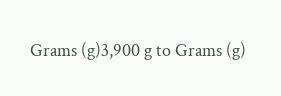Grams (g)3,900 g to Grams (g)